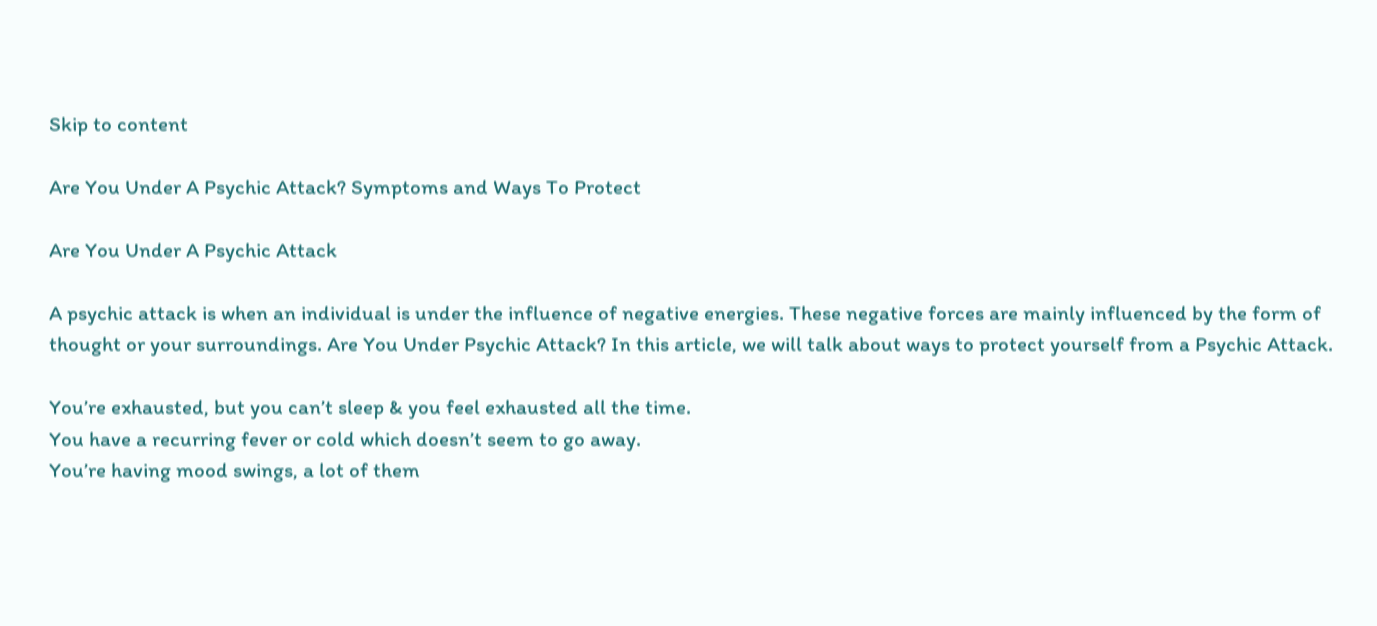Skip to content

Are You Under A Psychic Attack? Symptoms and Ways To Protect

Are You Under A Psychic Attack

A psychic attack is when an individual is under the influence of negative energies. These negative forces are mainly influenced by the form of thought or your surroundings. Are You Under Psychic Attack? In this article, we will talk about ways to protect yourself from a Psychic Attack.

You’re exhausted, but you can’t sleep & you feel exhausted all the time.
You have a recurring fever or cold which doesn’t seem to go away.
You’re having mood swings, a lot of them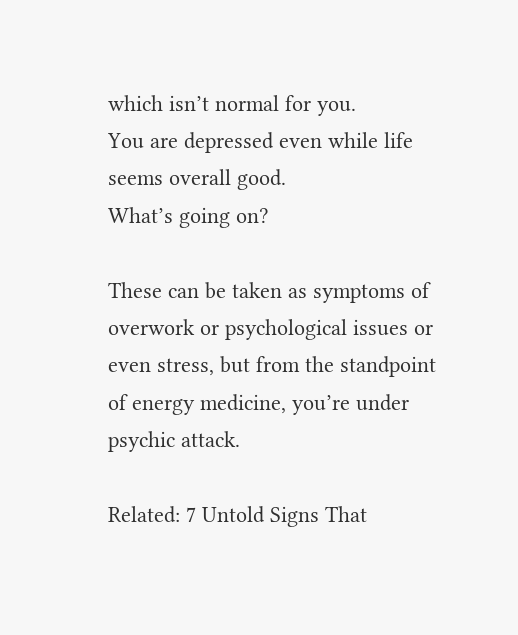which isn’t normal for you.
You are depressed even while life seems overall good.
What’s going on?

These can be taken as symptoms of overwork or psychological issues or even stress, but from the standpoint of energy medicine, you’re under psychic attack.

Related: 7 Untold Signs That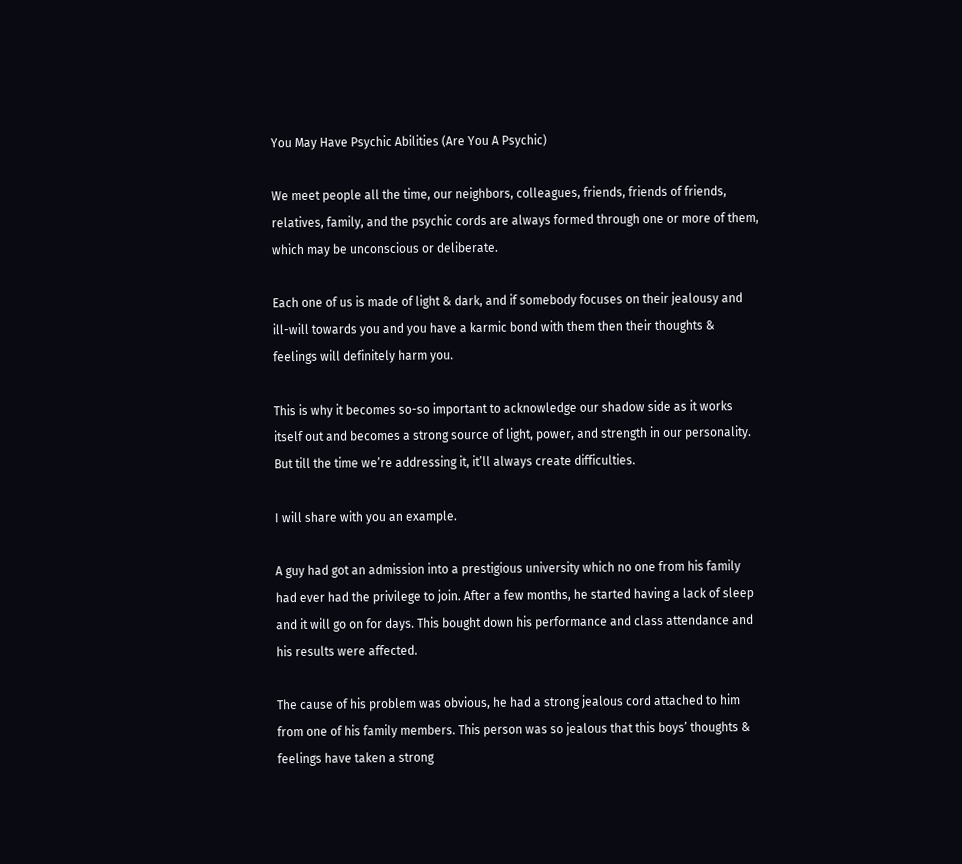You May Have Psychic Abilities (Are You A Psychic)

We meet people all the time, our neighbors, colleagues, friends, friends of friends, relatives, family, and the psychic cords are always formed through one or more of them, which may be unconscious or deliberate.

Each one of us is made of light & dark, and if somebody focuses on their jealousy and ill-will towards you and you have a karmic bond with them then their thoughts & feelings will definitely harm you.

This is why it becomes so-so important to acknowledge our shadow side as it works itself out and becomes a strong source of light, power, and strength in our personality. But till the time we’re addressing it, it’ll always create difficulties.

I will share with you an example.

A guy had got an admission into a prestigious university which no one from his family had ever had the privilege to join. After a few months, he started having a lack of sleep and it will go on for days. This bought down his performance and class attendance and his results were affected.

The cause of his problem was obvious, he had a strong jealous cord attached to him from one of his family members. This person was so jealous that this boys’ thoughts & feelings have taken a strong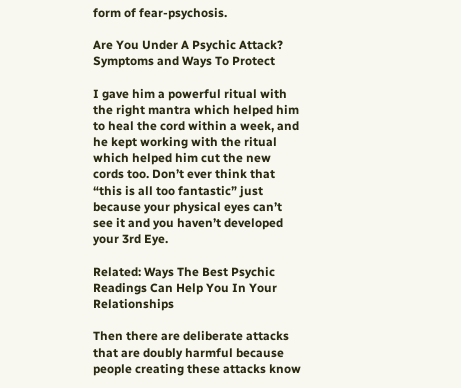form of fear-psychosis.

Are You Under A Psychic Attack? Symptoms and Ways To Protect

I gave him a powerful ritual with the right mantra which helped him to heal the cord within a week, and he kept working with the ritual which helped him cut the new cords too. Don’t ever think that “this is all too fantastic” just because your physical eyes can’t see it and you haven’t developed your 3rd Eye.

Related: Ways The Best Psychic Readings Can Help You In Your Relationships

Then there are deliberate attacks that are doubly harmful because people creating these attacks know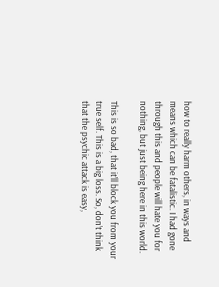how to really harm others, in ways and means which can be fatalistic. I had gone through this and people will hate you for nothing, but just being here in this world.

This is so bad, that it’ll block you from your true self. This is a big loss. So, don’t think that the psychic attack is easy,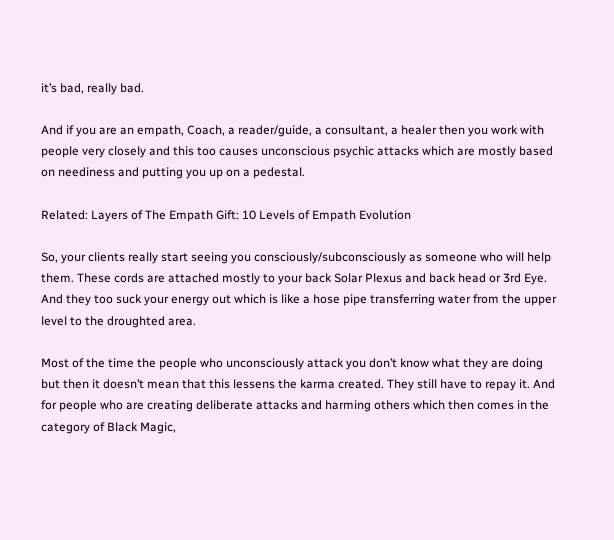it’s bad, really bad.

And if you are an empath, Coach, a reader/guide, a consultant, a healer then you work with people very closely and this too causes unconscious psychic attacks which are mostly based on neediness and putting you up on a pedestal.

Related: Layers of The Empath Gift: 10 Levels of Empath Evolution

So, your clients really start seeing you consciously/subconsciously as someone who will help them. These cords are attached mostly to your back Solar Plexus and back head or 3rd Eye. And they too suck your energy out which is like a hose pipe transferring water from the upper level to the droughted area.

Most of the time the people who unconsciously attack you don’t know what they are doing but then it doesn’t mean that this lessens the karma created. They still have to repay it. And for people who are creating deliberate attacks and harming others which then comes in the category of Black Magic,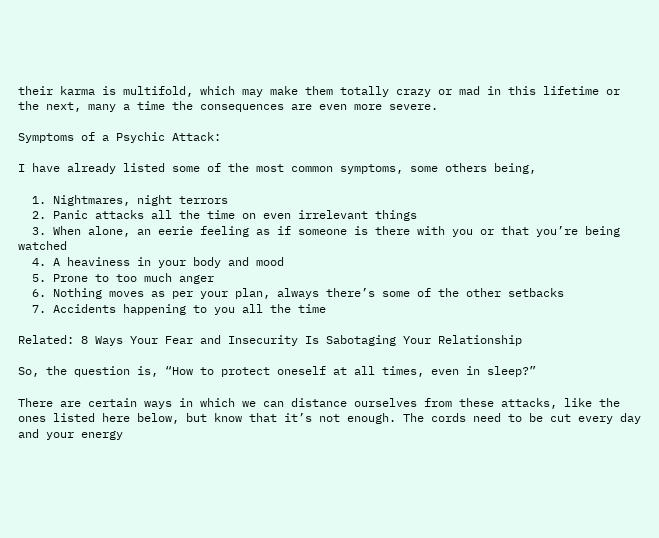their karma is multifold, which may make them totally crazy or mad in this lifetime or the next, many a time the consequences are even more severe.

Symptoms of a Psychic Attack:

I have already listed some of the most common symptoms, some others being,

  1. Nightmares, night terrors
  2. Panic attacks all the time on even irrelevant things
  3. When alone, an eerie feeling as if someone is there with you or that you’re being watched
  4. A heaviness in your body and mood
  5. Prone to too much anger
  6. Nothing moves as per your plan, always there’s some of the other setbacks
  7. Accidents happening to you all the time

Related: 8 Ways Your Fear and Insecurity Is Sabotaging Your Relationship

So, the question is, “How to protect oneself at all times, even in sleep?”

There are certain ways in which we can distance ourselves from these attacks, like the ones listed here below, but know that it’s not enough. The cords need to be cut every day and your energy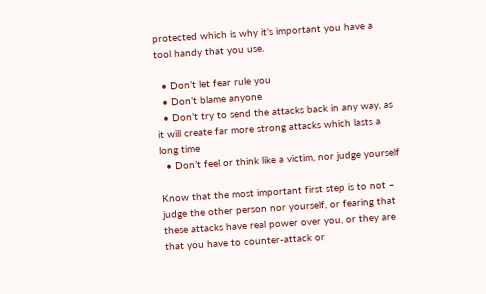protected which is why it’s important you have a tool handy that you use.

  • Don’t let fear rule you
  • Don’t blame anyone
  • Don’t try to send the attacks back in any way, as it will create far more strong attacks which lasts a long time
  • Don’t feel or think like a victim, nor judge yourself

Know that the most important first step is to not – judge the other person nor yourself, or fearing that these attacks have real power over you, or they are that you have to counter-attack or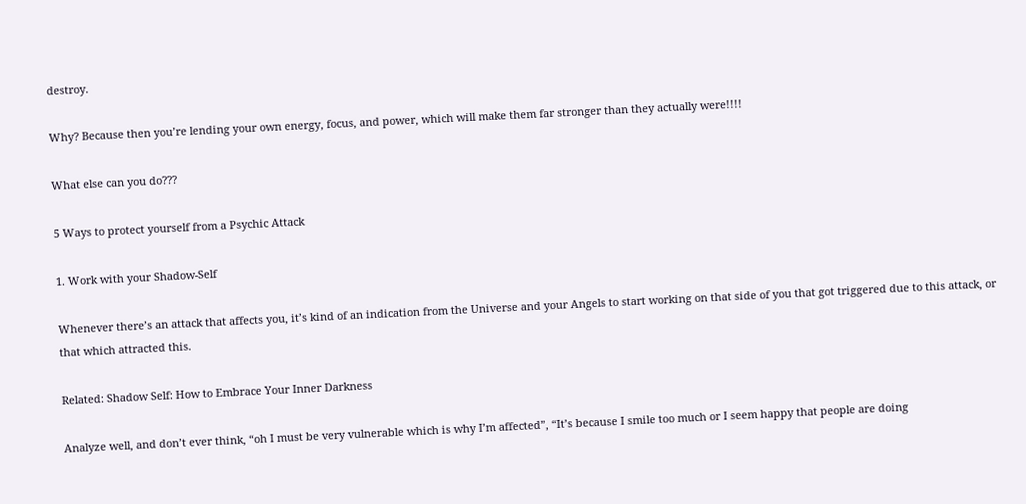destroy.

Why? Because then you’re lending your own energy, focus, and power, which will make them far stronger than they actually were!!!!

What else can you do???

5 Ways to protect yourself from a Psychic Attack

1. Work with your Shadow-Self

Whenever there’s an attack that affects you, it’s kind of an indication from the Universe and your Angels to start working on that side of you that got triggered due to this attack, or that which attracted this.

Related: Shadow Self: How to Embrace Your Inner Darkness

Analyze well, and don’t ever think, “oh I must be very vulnerable which is why I’m affected”, “It’s because I smile too much or I seem happy that people are doing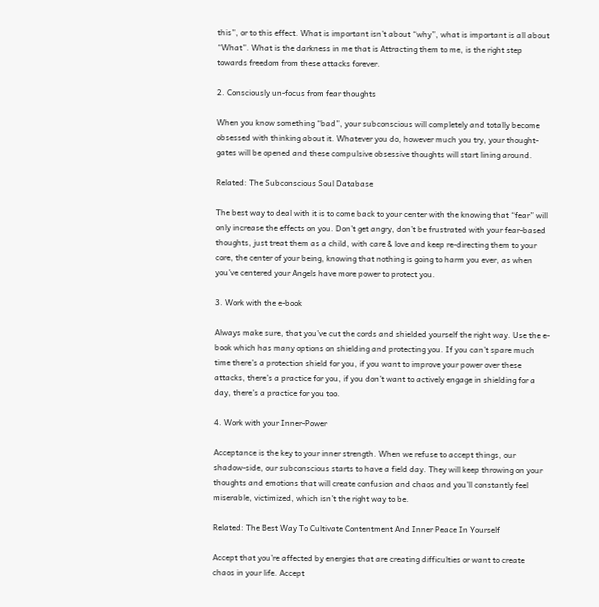this”, or to this effect. What is important isn’t about “why”, what is important is all about “What”. What is the darkness in me that is Attracting them to me, is the right step towards freedom from these attacks forever.

2. Consciously un-focus from fear thoughts

When you know something “bad”, your subconscious will completely and totally become obsessed with thinking about it. Whatever you do, however much you try, your thought-gates will be opened and these compulsive obsessive thoughts will start lining around.

Related: The Subconscious Soul Database

The best way to deal with it is to come back to your center with the knowing that “fear” will only increase the effects on you. Don’t get angry, don’t be frustrated with your fear-based thoughts, just treat them as a child, with care & love and keep re-directing them to your core, the center of your being, knowing that nothing is going to harm you ever, as when you’ve centered your Angels have more power to protect you.

3. Work with the e-book

Always make sure, that you’ve cut the cords and shielded yourself the right way. Use the e-book which has many options on shielding and protecting you. If you can’t spare much time there’s a protection shield for you, if you want to improve your power over these attacks, there’s a practice for you, if you don’t want to actively engage in shielding for a day, there’s a practice for you too.

4. Work with your Inner-Power

Acceptance is the key to your inner strength. When we refuse to accept things, our shadow-side, our subconscious starts to have a field day. They will keep throwing on your thoughts and emotions that will create confusion and chaos and you’ll constantly feel miserable, victimized, which isn’t the right way to be.

Related: The Best Way To Cultivate Contentment And Inner Peace In Yourself

Accept that you’re affected by energies that are creating difficulties or want to create chaos in your life. Accept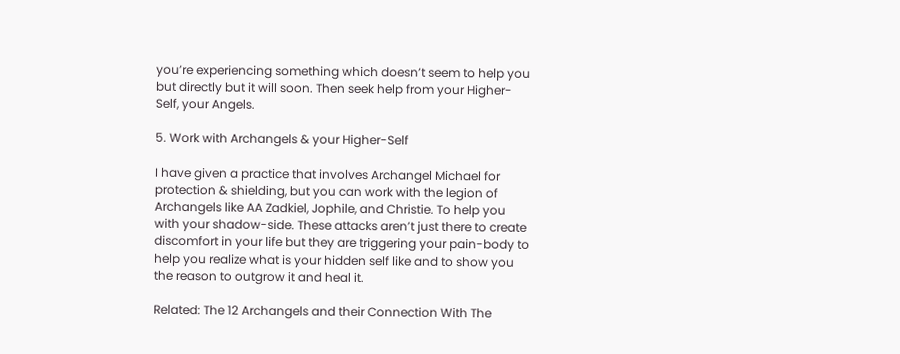you’re experiencing something which doesn’t seem to help you but directly but it will soon. Then seek help from your Higher-Self, your Angels.

5. Work with Archangels & your Higher-Self

I have given a practice that involves Archangel Michael for protection & shielding, but you can work with the legion of Archangels like AA Zadkiel, Jophile, and Christie. To help you with your shadow-side. These attacks aren’t just there to create discomfort in your life but they are triggering your pain-body to help you realize what is your hidden self like and to show you the reason to outgrow it and heal it.

Related: The 12 Archangels and their Connection With The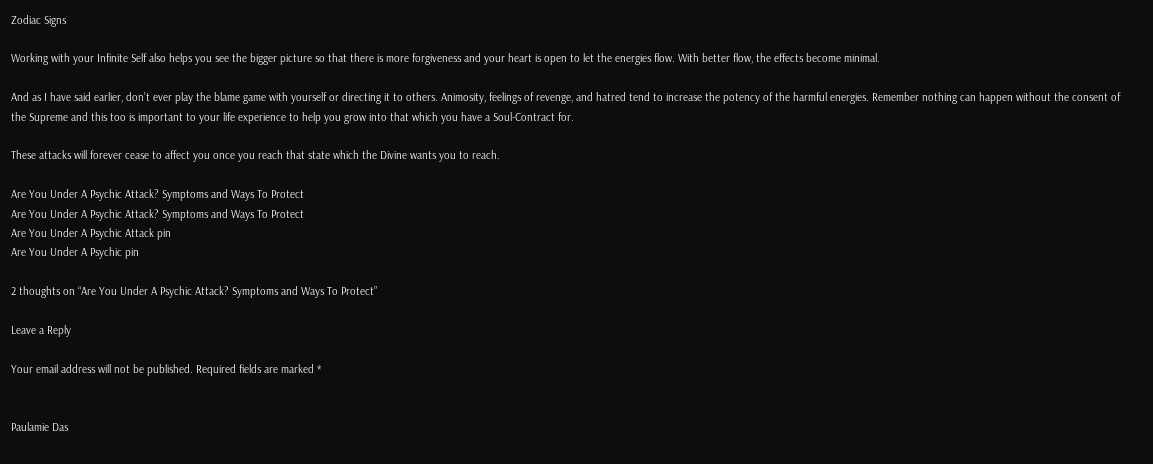Zodiac Signs

Working with your Infinite Self also helps you see the bigger picture so that there is more forgiveness and your heart is open to let the energies flow. With better flow, the effects become minimal.

And as I have said earlier, don’t ever play the blame game with yourself or directing it to others. Animosity, feelings of revenge, and hatred tend to increase the potency of the harmful energies. Remember nothing can happen without the consent of the Supreme and this too is important to your life experience to help you grow into that which you have a Soul-Contract for.

These attacks will forever cease to affect you once you reach that state which the Divine wants you to reach.

Are You Under A Psychic Attack? Symptoms and Ways To Protect
Are You Under A Psychic Attack? Symptoms and Ways To Protect
Are You Under A Psychic Attack pin
Are You Under A Psychic pin

2 thoughts on “Are You Under A Psychic Attack? Symptoms and Ways To Protect”

Leave a Reply

Your email address will not be published. Required fields are marked *


Paulamie Das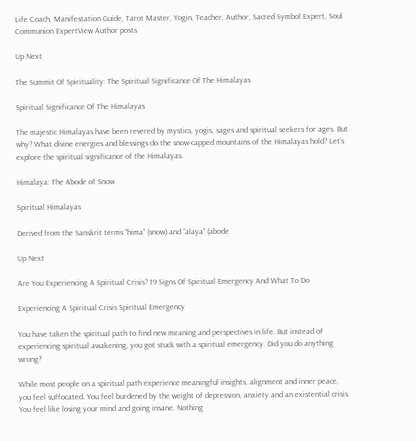Life Coach, Manifestation Guide, Tarot Master, Yogin, Teacher, Author, Sacred Symbol Expert, Soul Communion ExpertView Author posts

Up Next

The Summit Of Spirituality: The Spiritual Significance Of The Himalayas

Spiritual Significance Of The Himalayas

The majestic Himalayas have been revered by mystics, yogis, sages and spiritual seekers for ages. But why? What divine energies and blessings do the snow-capped mountains of the Himalayas hold? Let’s explore the spiritual significance of the Himalayas.

Himalaya: The Abode of Snow

Spiritual Himalayas

Derived from the Sanskrit terms “hima” (snow) and “alaya” (abode

Up Next

Are You Experiencing A Spiritual Crisis? 19 Signs Of Spiritual Emergency And What To Do

Experiencing A Spiritual Crisis Spiritual Emergency

You have taken the spiritual path to find new meaning and perspectives in life. But instead of experiencing spiritual awakening, you got stuck with a spiritual emergency. Did you do anything wrong?

While most people on a spiritual path experience meaningful insights, alignment and inner peace, you feel suffocated. You feel burdened by the weight of depression, anxiety and an existential crisis. You feel like losing your mind and going insane. Nothing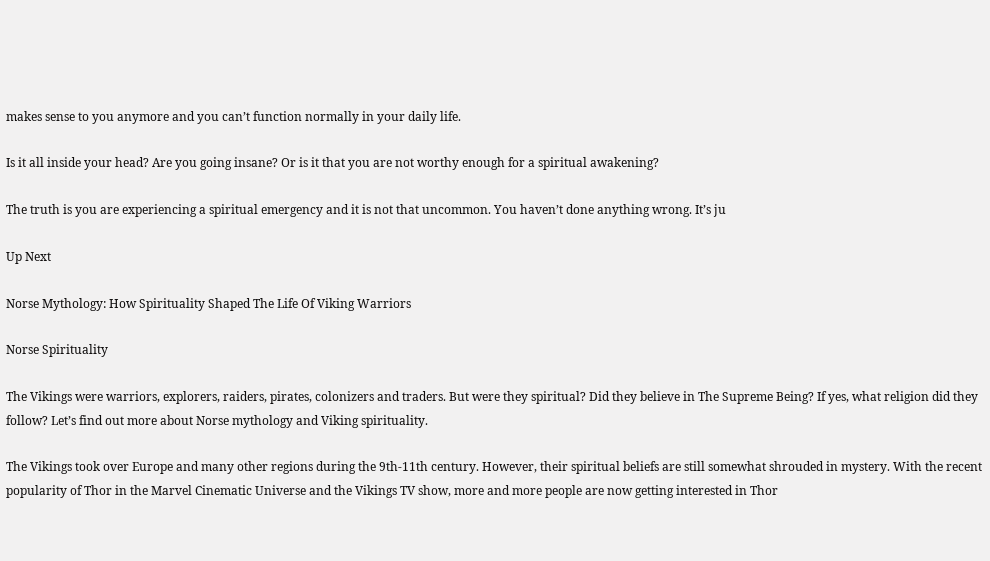makes sense to you anymore and you can’t function normally in your daily life.

Is it all inside your head? Are you going insane? Or is it that you are not worthy enough for a spiritual awakening?

The truth is you are experiencing a spiritual emergency and it is not that uncommon. You haven’t done anything wrong. It’s ju

Up Next

Norse Mythology: How Spirituality Shaped The Life Of Viking Warriors

Norse Spirituality

The Vikings were warriors, explorers, raiders, pirates, colonizers and traders. But were they spiritual? Did they believe in The Supreme Being? If yes, what religion did they follow? Let’s find out more about Norse mythology and Viking spirituality.

The Vikings took over Europe and many other regions during the 9th-11th century. However, their spiritual beliefs are still somewhat shrouded in mystery. With the recent popularity of Thor in the Marvel Cinematic Universe and the Vikings TV show, more and more people are now getting interested in Thor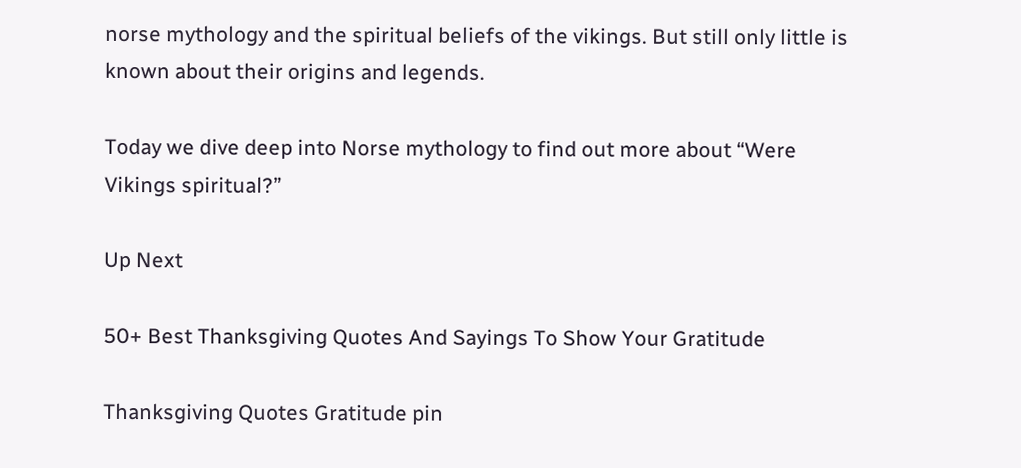norse mythology and the spiritual beliefs of the vikings. But still only little is known about their origins and legends.

Today we dive deep into Norse mythology to find out more about “Were Vikings spiritual?”

Up Next

50+ Best Thanksgiving Quotes And Sayings To Show Your Gratitude

Thanksgiving Quotes Gratitude pin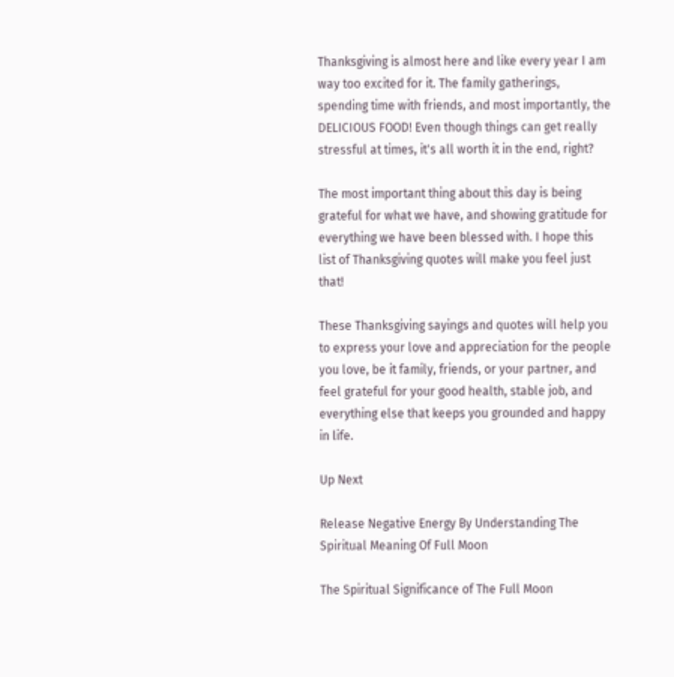Thanksgiving is almost here and like every year I am way too excited for it. The family gatherings, spending time with friends, and most importantly, the DELICIOUS FOOD! Even though things can get really stressful at times, it's all worth it in the end, right?

The most important thing about this day is being grateful for what we have, and showing gratitude for everything we have been blessed with. I hope this list of Thanksgiving quotes will make you feel just that!

These Thanksgiving sayings and quotes will help you to express your love and appreciation for the people you love, be it family, friends, or your partner, and feel grateful for your good health, stable job, and everything else that keeps you grounded and happy in life.

Up Next

Release Negative Energy By Understanding The Spiritual Meaning Of Full Moon

The Spiritual Significance of The Full Moon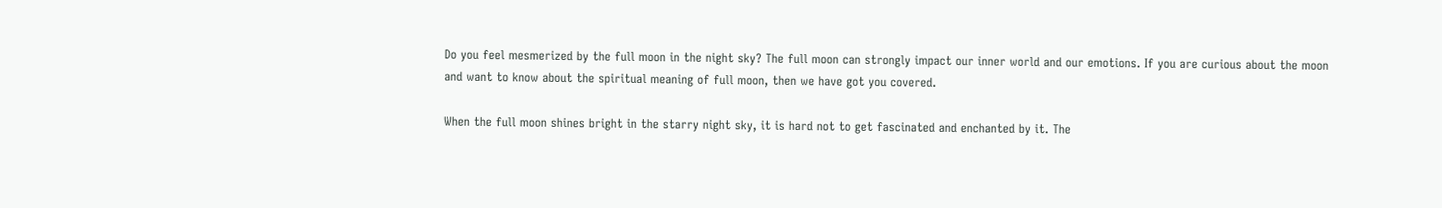Do you feel mesmerized by the full moon in the night sky? The full moon can strongly impact our inner world and our emotions. If you are curious about the moon and want to know about the spiritual meaning of full moon, then we have got you covered.

When the full moon shines bright in the starry night sky, it is hard not to get fascinated and enchanted by it. The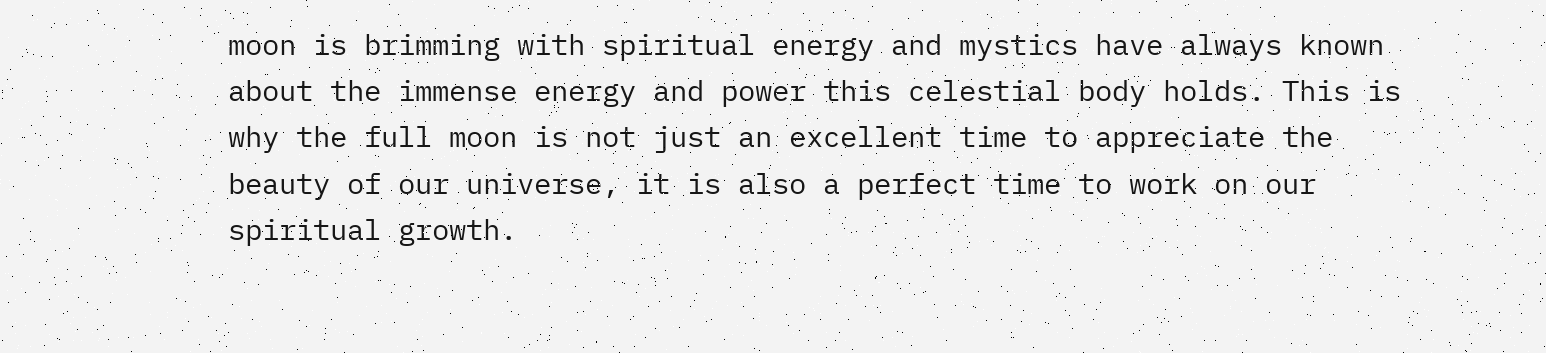moon is brimming with spiritual energy and mystics have always known about the immense energy and power this celestial body holds. This is why the full moon is not just an excellent time to appreciate the beauty of our universe, it is also a perfect time to work on our spiritual growth.